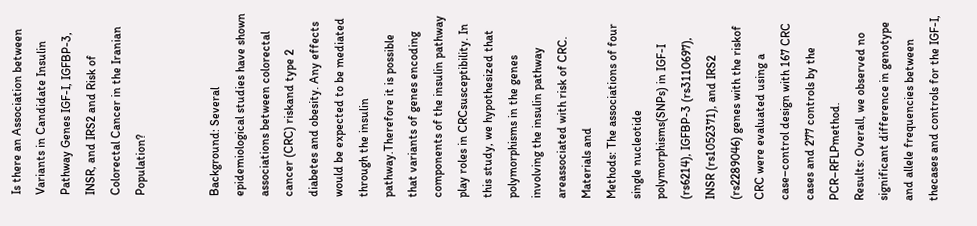Is there an Association between Variants in Candidate Insulin Pathway Genes IGF-I, IGFBP-3, INSR, and IRS2 and Risk of Colorectal Cancer in the Iranian Population?


Background: Several epidemiological studies have shown associations between colorectal cancer (CRC) riskand type 2 diabetes and obesity. Any effects would be expected to be mediated through the insulin pathway.Therefore it is possible that variants of genes encoding components of the insulin pathway play roles in CRCsusceptibility. In this study, we hypothesized that polymorphisms in the genes involving the insulin pathway areassociated with risk of CRC. Materials and
Methods: The associations of four single nucleotide polymorphisms(SNPs) in IGF-I (rs6214), IGFBP-3 (rs3110697), INSR (rs1052371), and IRS2 (rs2289046) genes with the riskof CRC were evaluated using a case–control design with 167 CRC cases and 277 controls by the PCR–RFLPmethod.
Results: Overall, we observed no significant difference in genotype and allele frequencies between thecases and controls for the IGF-I,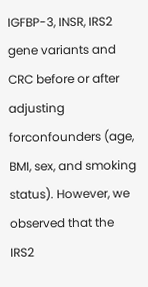IGFBP-3, INSR, IRS2 gene variants and CRC before or after adjusting forconfounders (age, BMI, sex, and smoking status). However, we observed that the IRS2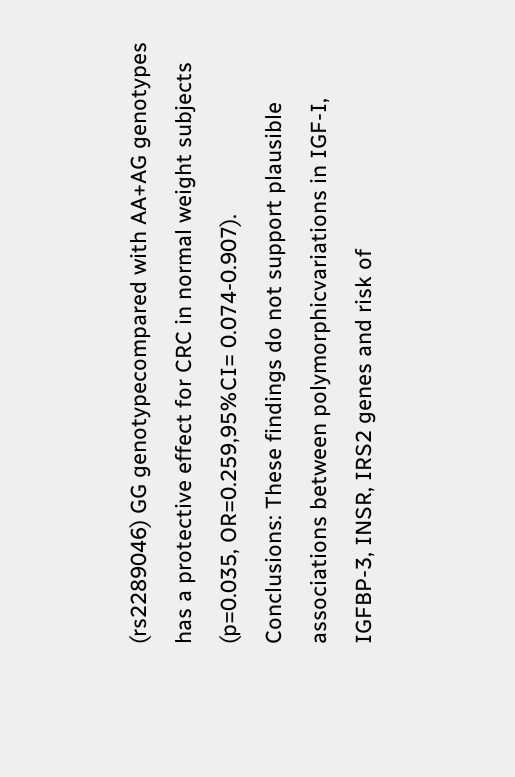(rs2289046) GG genotypecompared with AA+AG genotypes has a protective effect for CRC in normal weight subjects (p=0.035, OR=0.259,95%CI= 0.074-0.907).
Conclusions: These findings do not support plausible associations between polymorphicvariations in IGF-I, IGFBP-3, INSR, IRS2 genes and risk of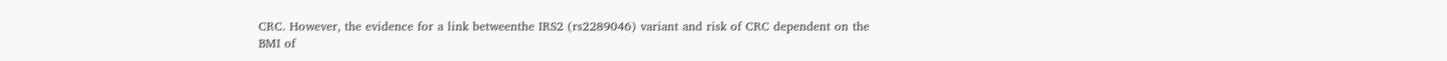CRC. However, the evidence for a link betweenthe IRS2 (rs2289046) variant and risk of CRC dependent on the BMI of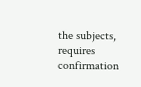the subjects, requires confirmation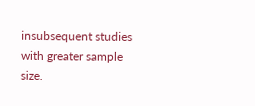insubsequent studies with greater sample size.